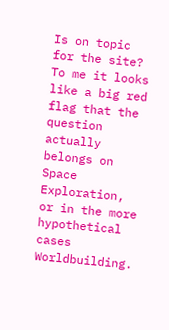Is on topic for the site? To me it looks like a big red flag that the question actually belongs on Space Exploration, or in the more hypothetical cases Worldbuilding.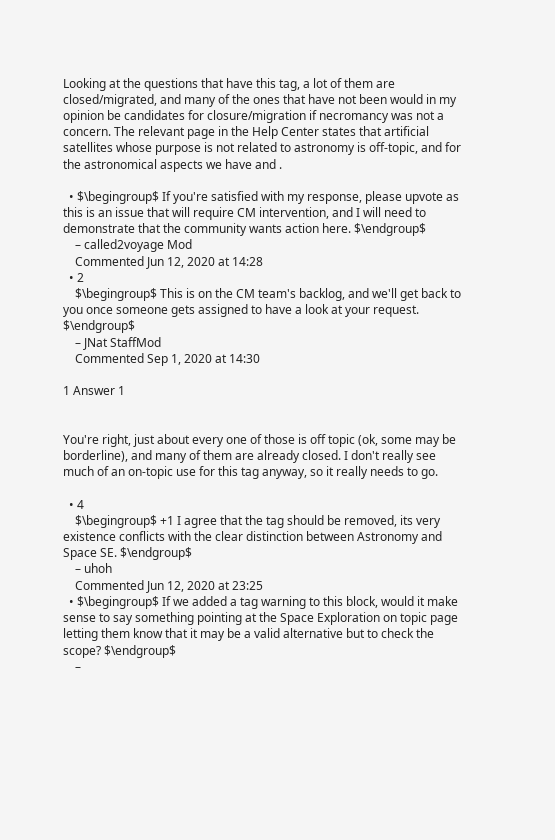Looking at the questions that have this tag, a lot of them are closed/migrated, and many of the ones that have not been would in my opinion be candidates for closure/migration if necromancy was not a concern. The relevant page in the Help Center states that artificial satellites whose purpose is not related to astronomy is off-topic, and for the astronomical aspects we have and .

  • $\begingroup$ If you're satisfied with my response, please upvote as this is an issue that will require CM intervention, and I will need to demonstrate that the community wants action here. $\endgroup$
    – called2voyage Mod
    Commented Jun 12, 2020 at 14:28
  • 2
    $\begingroup$ This is on the CM team's backlog, and we'll get back to you once someone gets assigned to have a look at your request. $\endgroup$
    – JNat StaffMod
    Commented Sep 1, 2020 at 14:30

1 Answer 1


You're right, just about every one of those is off topic (ok, some may be borderline), and many of them are already closed. I don't really see much of an on-topic use for this tag anyway, so it really needs to go.

  • 4
    $\begingroup$ +1 I agree that the tag should be removed, its very existence conflicts with the clear distinction between Astronomy and Space SE. $\endgroup$
    – uhoh
    Commented Jun 12, 2020 at 23:25
  • $\begingroup$ If we added a tag warning to this block, would it make sense to say something pointing at the Space Exploration on topic page letting them know that it may be a valid alternative but to check the scope? $\endgroup$
    –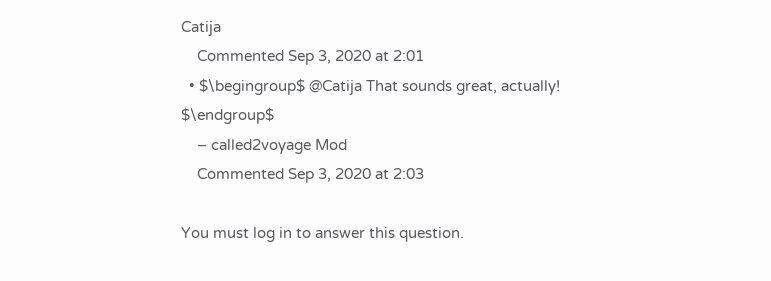Catija
    Commented Sep 3, 2020 at 2:01
  • $\begingroup$ @Catija That sounds great, actually! $\endgroup$
    – called2voyage Mod
    Commented Sep 3, 2020 at 2:03

You must log in to answer this question.